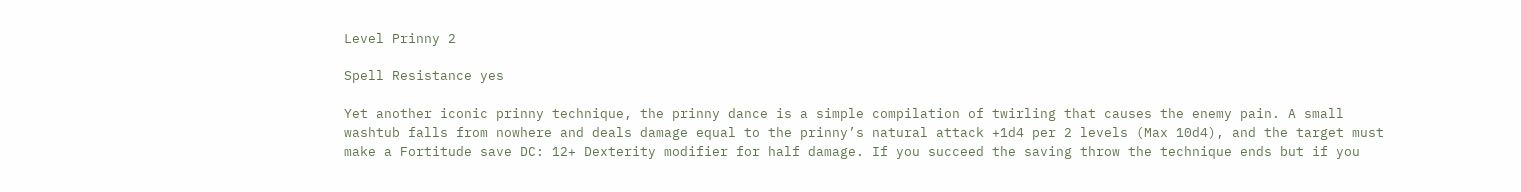Level Prinny 2

Spell Resistance yes

Yet another iconic prinny technique, the prinny dance is a simple compilation of twirling that causes the enemy pain. A small washtub falls from nowhere and deals damage equal to the prinny’s natural attack +1d4 per 2 levels (Max 10d4), and the target must make a Fortitude save DC: 12+ Dexterity modifier for half damage. If you succeed the saving throw the technique ends but if you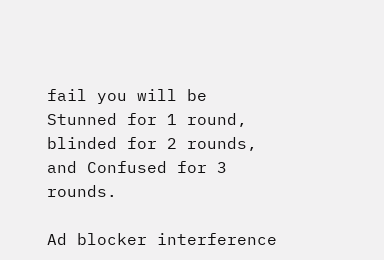fail you will be Stunned for 1 round, blinded for 2 rounds, and Confused for 3 rounds.

Ad blocker interference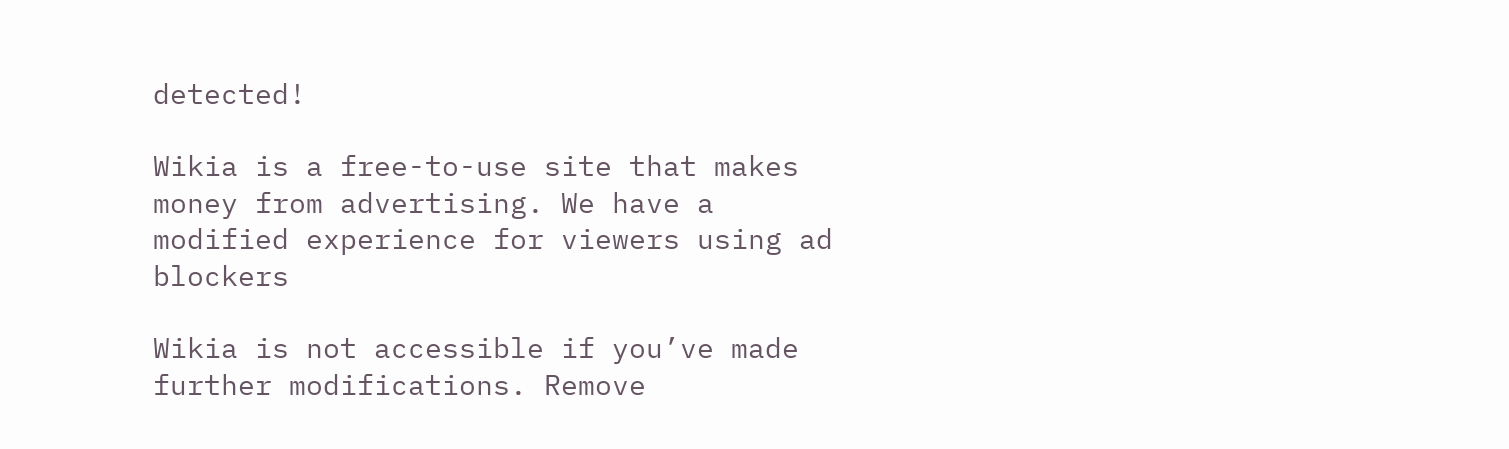detected!

Wikia is a free-to-use site that makes money from advertising. We have a modified experience for viewers using ad blockers

Wikia is not accessible if you’ve made further modifications. Remove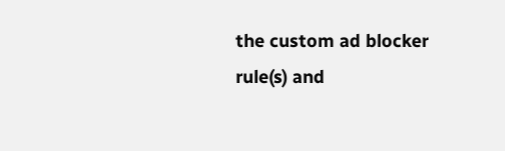the custom ad blocker rule(s) and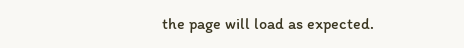the page will load as expected.